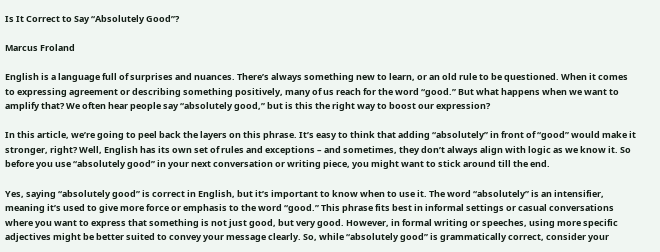Is It Correct to Say “Absolutely Good”?

Marcus Froland

English is a language full of surprises and nuances. There’s always something new to learn, or an old rule to be questioned. When it comes to expressing agreement or describing something positively, many of us reach for the word “good.” But what happens when we want to amplify that? We often hear people say “absolutely good,” but is this the right way to boost our expression?

In this article, we’re going to peel back the layers on this phrase. It’s easy to think that adding “absolutely” in front of “good” would make it stronger, right? Well, English has its own set of rules and exceptions – and sometimes, they don’t always align with logic as we know it. So before you use “absolutely good” in your next conversation or writing piece, you might want to stick around till the end.

Yes, saying “absolutely good” is correct in English, but it’s important to know when to use it. The word “absolutely” is an intensifier, meaning it’s used to give more force or emphasis to the word “good.” This phrase fits best in informal settings or casual conversations where you want to express that something is not just good, but very good. However, in formal writing or speeches, using more specific adjectives might be better suited to convey your message clearly. So, while “absolutely good” is grammatically correct, consider your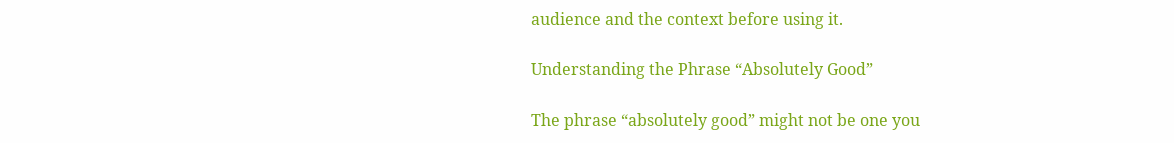audience and the context before using it.

Understanding the Phrase “Absolutely Good”

The phrase “absolutely good” might not be one you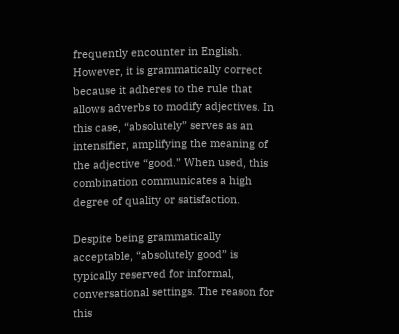frequently encounter in English. However, it is grammatically correct because it adheres to the rule that allows adverbs to modify adjectives. In this case, “absolutely” serves as an intensifier, amplifying the meaning of the adjective “good.” When used, this combination communicates a high degree of quality or satisfaction.

Despite being grammatically acceptable, “absolutely good” is typically reserved for informal, conversational settings. The reason for this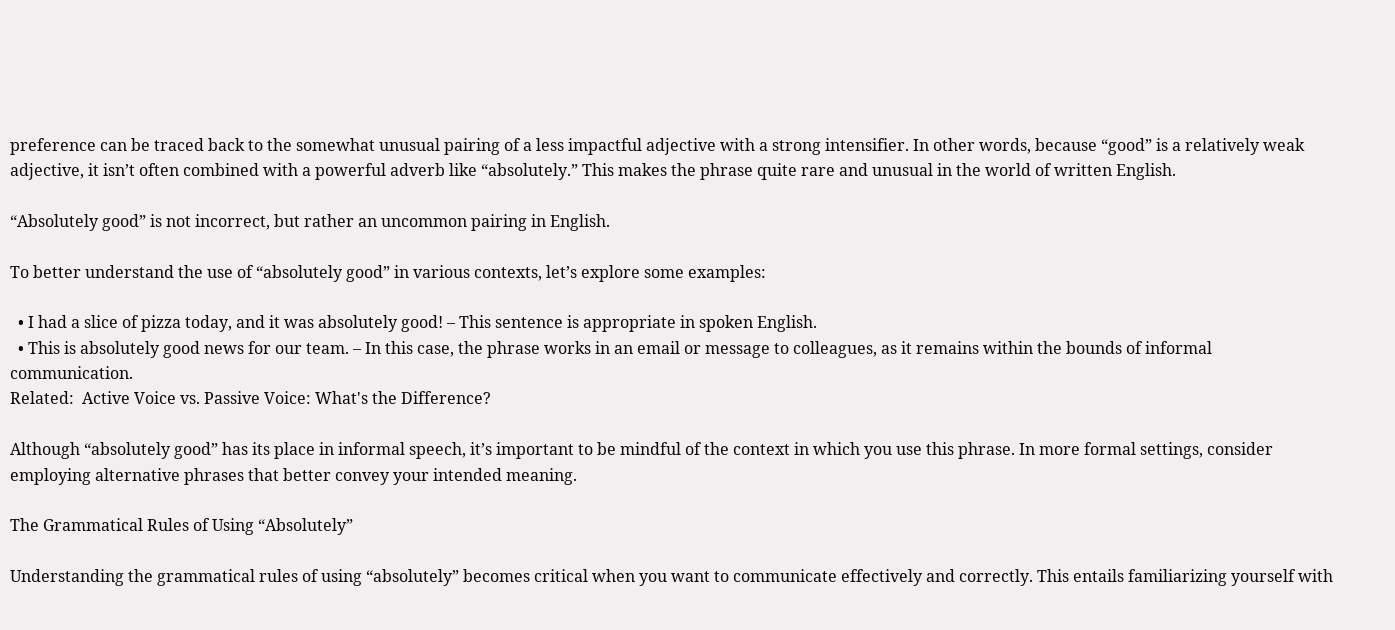preference can be traced back to the somewhat unusual pairing of a less impactful adjective with a strong intensifier. In other words, because “good” is a relatively weak adjective, it isn’t often combined with a powerful adverb like “absolutely.” This makes the phrase quite rare and unusual in the world of written English.

“Absolutely good” is not incorrect, but rather an uncommon pairing in English.

To better understand the use of “absolutely good” in various contexts, let’s explore some examples:

  • I had a slice of pizza today, and it was absolutely good! – This sentence is appropriate in spoken English.
  • This is absolutely good news for our team. – In this case, the phrase works in an email or message to colleagues, as it remains within the bounds of informal communication.
Related:  Active Voice vs. Passive Voice: What's the Difference?

Although “absolutely good” has its place in informal speech, it’s important to be mindful of the context in which you use this phrase. In more formal settings, consider employing alternative phrases that better convey your intended meaning.

The Grammatical Rules of Using “Absolutely”

Understanding the grammatical rules of using “absolutely” becomes critical when you want to communicate effectively and correctly. This entails familiarizing yourself with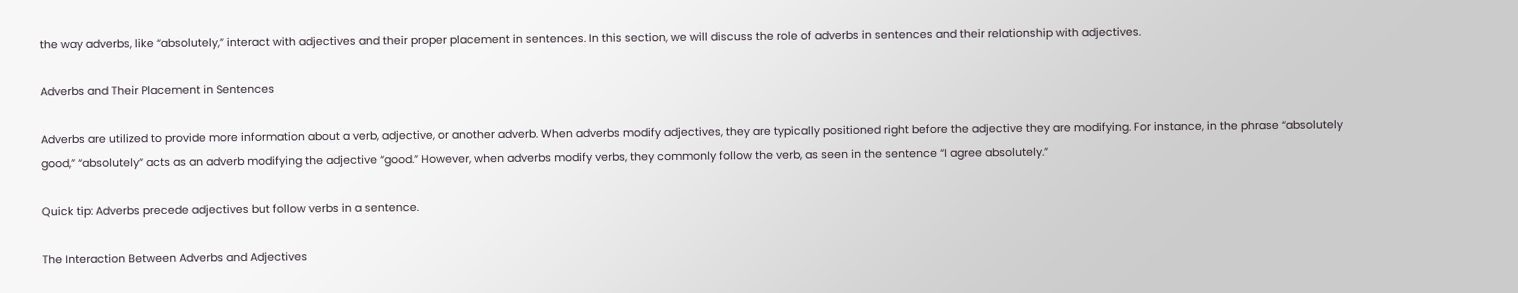the way adverbs, like “absolutely,” interact with adjectives and their proper placement in sentences. In this section, we will discuss the role of adverbs in sentences and their relationship with adjectives.

Adverbs and Their Placement in Sentences

Adverbs are utilized to provide more information about a verb, adjective, or another adverb. When adverbs modify adjectives, they are typically positioned right before the adjective they are modifying. For instance, in the phrase “absolutely good,” “absolutely” acts as an adverb modifying the adjective “good.” However, when adverbs modify verbs, they commonly follow the verb, as seen in the sentence “I agree absolutely.”

Quick tip: Adverbs precede adjectives but follow verbs in a sentence.

The Interaction Between Adverbs and Adjectives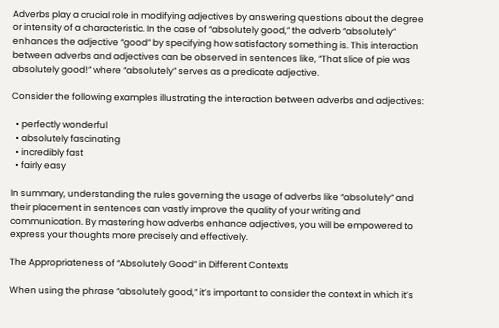Adverbs play a crucial role in modifying adjectives by answering questions about the degree or intensity of a characteristic. In the case of “absolutely good,” the adverb “absolutely” enhances the adjective “good” by specifying how satisfactory something is. This interaction between adverbs and adjectives can be observed in sentences like, “That slice of pie was absolutely good!” where “absolutely” serves as a predicate adjective.

Consider the following examples illustrating the interaction between adverbs and adjectives:

  • perfectly wonderful
  • absolutely fascinating
  • incredibly fast
  • fairly easy

In summary, understanding the rules governing the usage of adverbs like “absolutely” and their placement in sentences can vastly improve the quality of your writing and communication. By mastering how adverbs enhance adjectives, you will be empowered to express your thoughts more precisely and effectively.

The Appropriateness of “Absolutely Good” in Different Contexts

When using the phrase “absolutely good,” it’s important to consider the context in which it’s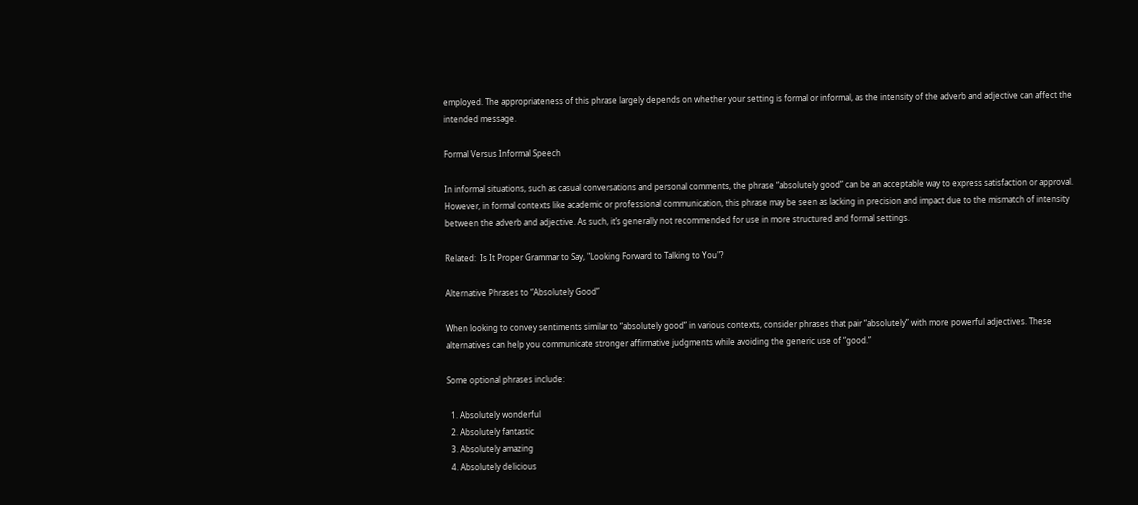employed. The appropriateness of this phrase largely depends on whether your setting is formal or informal, as the intensity of the adverb and adjective can affect the intended message.

Formal Versus Informal Speech

In informal situations, such as casual conversations and personal comments, the phrase “absolutely good” can be an acceptable way to express satisfaction or approval. However, in formal contexts like academic or professional communication, this phrase may be seen as lacking in precision and impact due to the mismatch of intensity between the adverb and adjective. As such, it’s generally not recommended for use in more structured and formal settings.

Related:  Is It Proper Grammar to Say, "Looking Forward to Talking to You"?

Alternative Phrases to “Absolutely Good”

When looking to convey sentiments similar to “absolutely good” in various contexts, consider phrases that pair “absolutely” with more powerful adjectives. These alternatives can help you communicate stronger affirmative judgments while avoiding the generic use of “good.”

Some optional phrases include:

  1. Absolutely wonderful
  2. Absolutely fantastic
  3. Absolutely amazing
  4. Absolutely delicious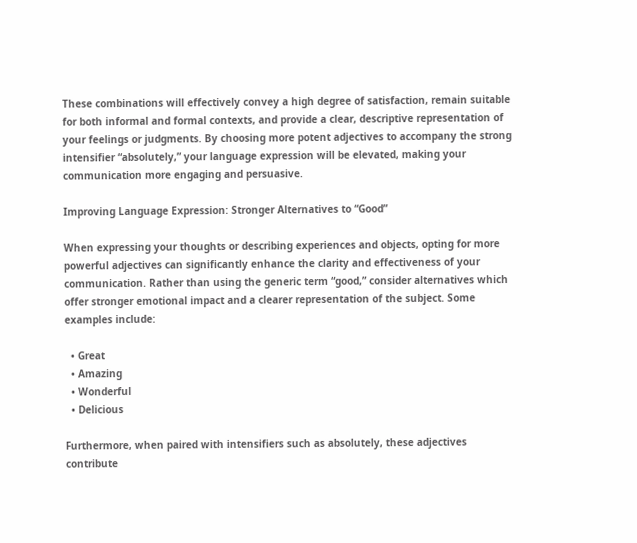These combinations will effectively convey a high degree of satisfaction, remain suitable for both informal and formal contexts, and provide a clear, descriptive representation of your feelings or judgments. By choosing more potent adjectives to accompany the strong intensifier “absolutely,” your language expression will be elevated, making your communication more engaging and persuasive.

Improving Language Expression: Stronger Alternatives to “Good”

When expressing your thoughts or describing experiences and objects, opting for more powerful adjectives can significantly enhance the clarity and effectiveness of your communication. Rather than using the generic term “good,” consider alternatives which offer stronger emotional impact and a clearer representation of the subject. Some examples include:

  • Great
  • Amazing
  • Wonderful
  • Delicious

Furthermore, when paired with intensifiers such as absolutely, these adjectives contribute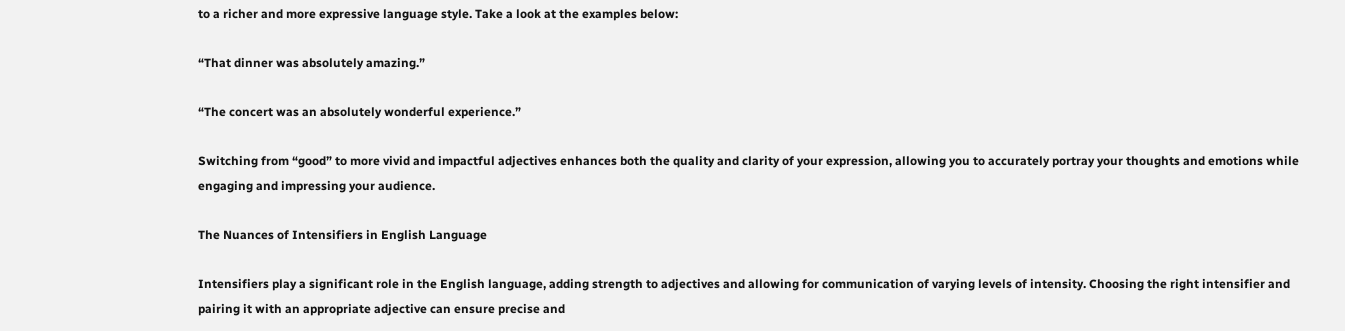to a richer and more expressive language style. Take a look at the examples below:

“That dinner was absolutely amazing.”

“The concert was an absolutely wonderful experience.”

Switching from “good” to more vivid and impactful adjectives enhances both the quality and clarity of your expression, allowing you to accurately portray your thoughts and emotions while engaging and impressing your audience.

The Nuances of Intensifiers in English Language

Intensifiers play a significant role in the English language, adding strength to adjectives and allowing for communication of varying levels of intensity. Choosing the right intensifier and pairing it with an appropriate adjective can ensure precise and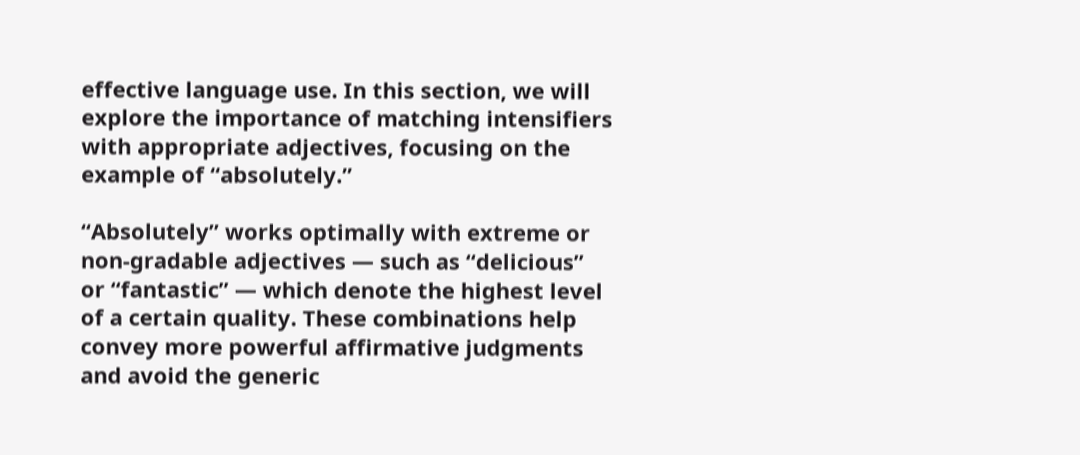effective language use. In this section, we will explore the importance of matching intensifiers with appropriate adjectives, focusing on the example of “absolutely.”

“Absolutely” works optimally with extreme or non-gradable adjectives — such as “delicious” or “fantastic” — which denote the highest level of a certain quality. These combinations help convey more powerful affirmative judgments and avoid the generic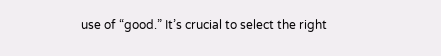use of “good.” It’s crucial to select the right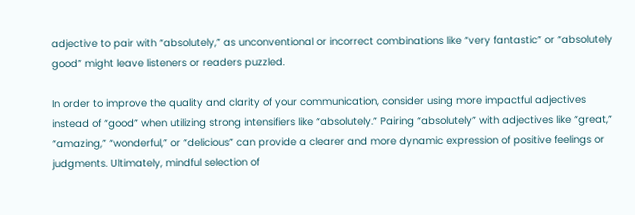adjective to pair with “absolutely,” as unconventional or incorrect combinations like “very fantastic” or “absolutely good” might leave listeners or readers puzzled.

In order to improve the quality and clarity of your communication, consider using more impactful adjectives instead of “good” when utilizing strong intensifiers like “absolutely.” Pairing “absolutely” with adjectives like “great,” “amazing,” “wonderful,” or “delicious” can provide a clearer and more dynamic expression of positive feelings or judgments. Ultimately, mindful selection of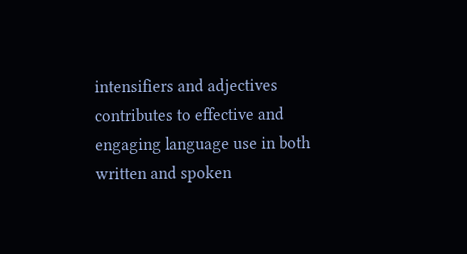intensifiers and adjectives contributes to effective and engaging language use in both written and spoken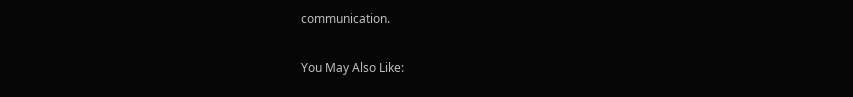communication.

You May Also Like: